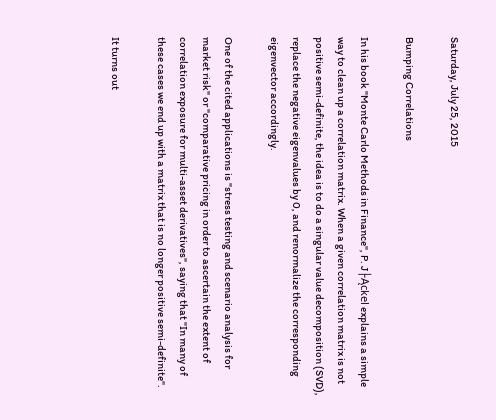Saturday, July 25, 2015

Bumping Correlations

In his book "Monte Carlo Methods in Finance", P. J├Ąckel explains a simple way to clean up a correlation matrix. When a given correlation matrix is not positive semi-definite, the idea is to do a singular value decomposition (SVD), replace the negative eigenvalues by 0, and renormalize the corresponding eigenvector accordingly.

One of the cited applications is "stress testing and scenario analysis for market risk" or "comparative pricing in order to ascertain the extent of correlation exposure for multi-asset derivatives", saying that "In many of these cases we end up with a matrix that is no longer positive semi-definite".

It turns out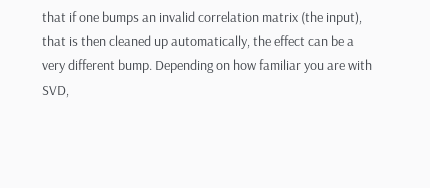that if one bumps an invalid correlation matrix (the input), that is then cleaned up automatically, the effect can be a very different bump. Depending on how familiar you are with SVD,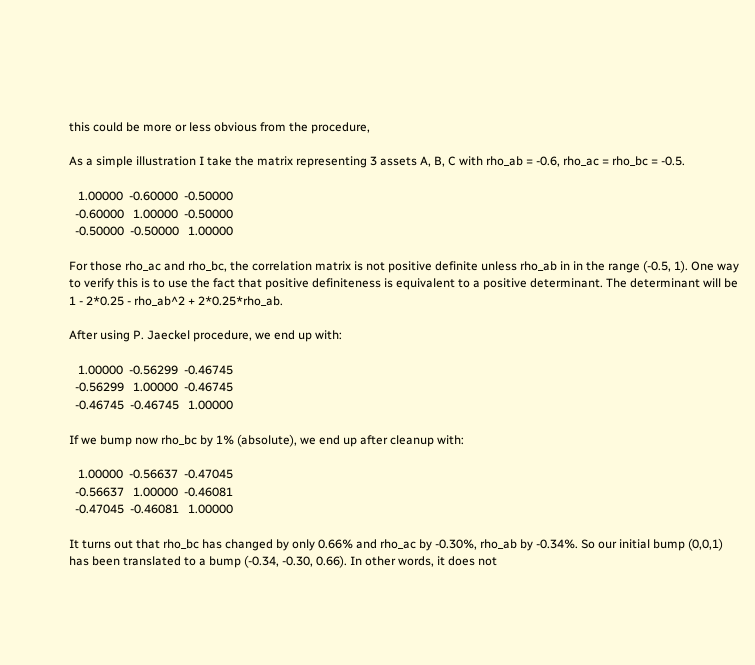this could be more or less obvious from the procedure,

As a simple illustration I take the matrix representing 3 assets A, B, C with rho_ab = -0.6, rho_ac = rho_bc = -0.5.

   1.00000  -0.60000  -0.50000
  -0.60000   1.00000  -0.50000
  -0.50000  -0.50000   1.00000

For those rho_ac and rho_bc, the correlation matrix is not positive definite unless rho_ab in in the range (-0.5, 1). One way to verify this is to use the fact that positive definiteness is equivalent to a positive determinant. The determinant will be 1 - 2*0.25 - rho_ab^2 + 2*0.25*rho_ab.

After using P. Jaeckel procedure, we end up with:

   1.00000  -0.56299  -0.46745
  -0.56299   1.00000  -0.46745
  -0.46745  -0.46745   1.00000

If we bump now rho_bc by 1% (absolute), we end up after cleanup with:

   1.00000  -0.56637  -0.47045
  -0.56637   1.00000  -0.46081
  -0.47045  -0.46081   1.00000

It turns out that rho_bc has changed by only 0.66% and rho_ac by -0.30%, rho_ab by -0.34%. So our initial bump (0,0,1) has been translated to a bump (-0.34, -0.30, 0.66). In other words, it does not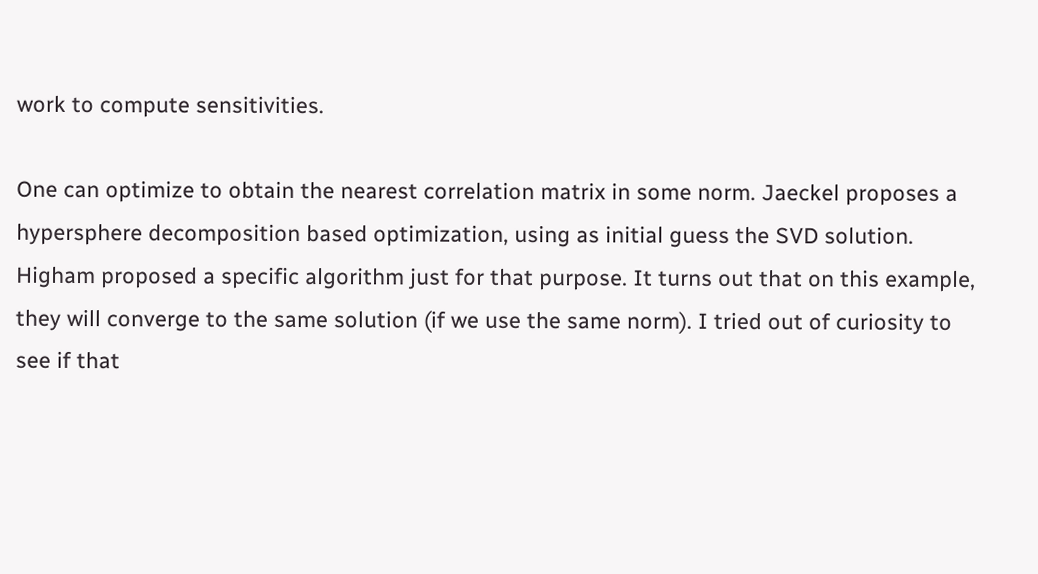work to compute sensitivities.

One can optimize to obtain the nearest correlation matrix in some norm. Jaeckel proposes a hypersphere decomposition based optimization, using as initial guess the SVD solution. Higham proposed a specific algorithm just for that purpose. It turns out that on this example, they will converge to the same solution (if we use the same norm). I tried out of curiosity to see if that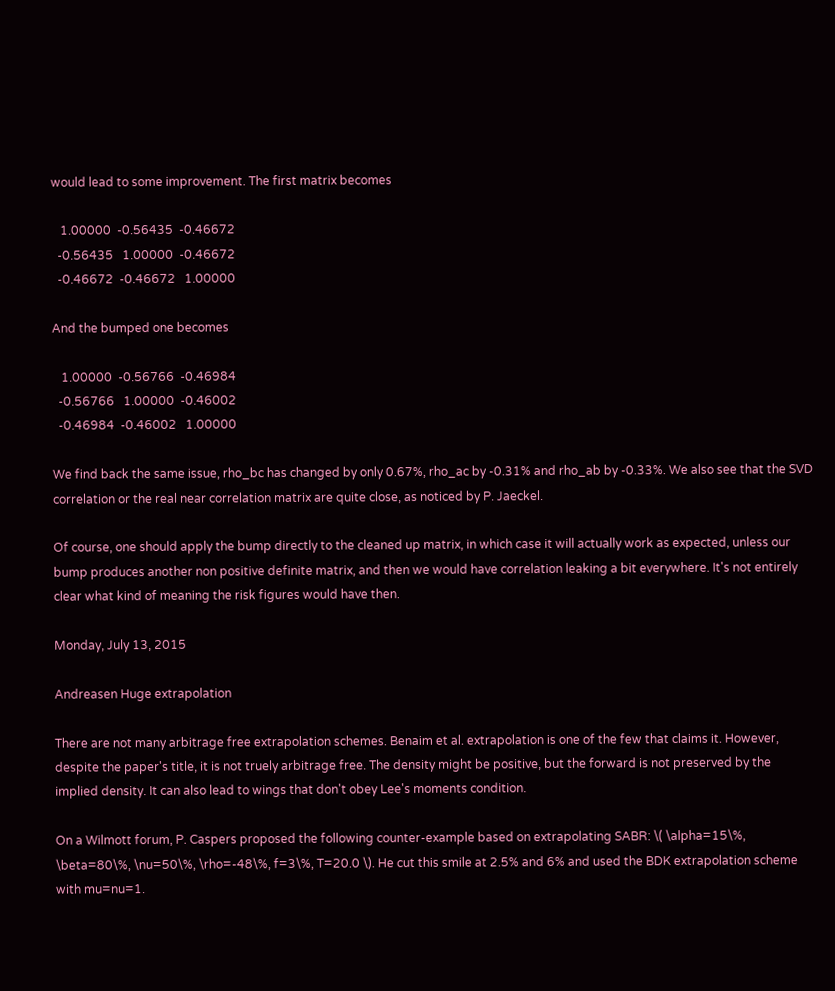would lead to some improvement. The first matrix becomes

   1.00000  -0.56435  -0.46672
  -0.56435   1.00000  -0.46672
  -0.46672  -0.46672   1.00000

And the bumped one becomes

   1.00000  -0.56766  -0.46984
  -0.56766   1.00000  -0.46002
  -0.46984  -0.46002   1.00000

We find back the same issue, rho_bc has changed by only 0.67%, rho_ac by -0.31% and rho_ab by -0.33%. We also see that the SVD correlation or the real near correlation matrix are quite close, as noticed by P. Jaeckel.

Of course, one should apply the bump directly to the cleaned up matrix, in which case it will actually work as expected, unless our bump produces another non positive definite matrix, and then we would have correlation leaking a bit everywhere. It's not entirely clear what kind of meaning the risk figures would have then.

Monday, July 13, 2015

Andreasen Huge extrapolation

There are not many arbitrage free extrapolation schemes. Benaim et al. extrapolation is one of the few that claims it. However, despite the paper's title, it is not truely arbitrage free. The density might be positive, but the forward is not preserved by the implied density. It can also lead to wings that don't obey Lee's moments condition.

On a Wilmott forum, P. Caspers proposed the following counter-example based on extrapolating SABR: \( \alpha=15\%, \beta=80\%, \nu=50\%, \rho=-48\%, f=3\%, T=20.0 \). He cut this smile at 2.5% and 6% and used the BDK extrapolation scheme with mu=nu=1.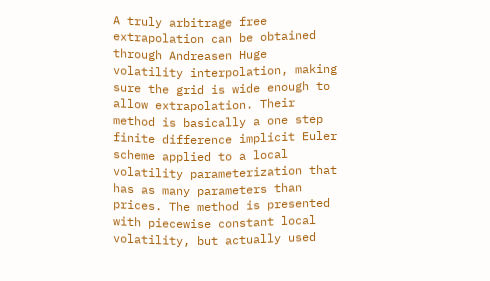A truly arbitrage free extrapolation can be obtained through Andreasen Huge volatility interpolation, making sure the grid is wide enough to allow extrapolation. Their method is basically a one step finite difference implicit Euler scheme applied to a local volatility parameterization that has as many parameters than prices. The method is presented with piecewise constant local volatility, but actually used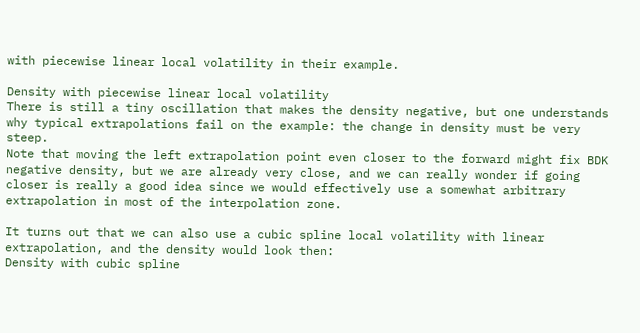with piecewise linear local volatility in their example.

Density with piecewise linear local volatility
There is still a tiny oscillation that makes the density negative, but one understands why typical extrapolations fail on the example: the change in density must be very steep.
Note that moving the left extrapolation point even closer to the forward might fix BDK negative density, but we are already very close, and we can really wonder if going closer is really a good idea since we would effectively use a somewhat arbitrary extrapolation in most of the interpolation zone.

It turns out that we can also use a cubic spline local volatility with linear extrapolation, and the density would look then:
Density with cubic spline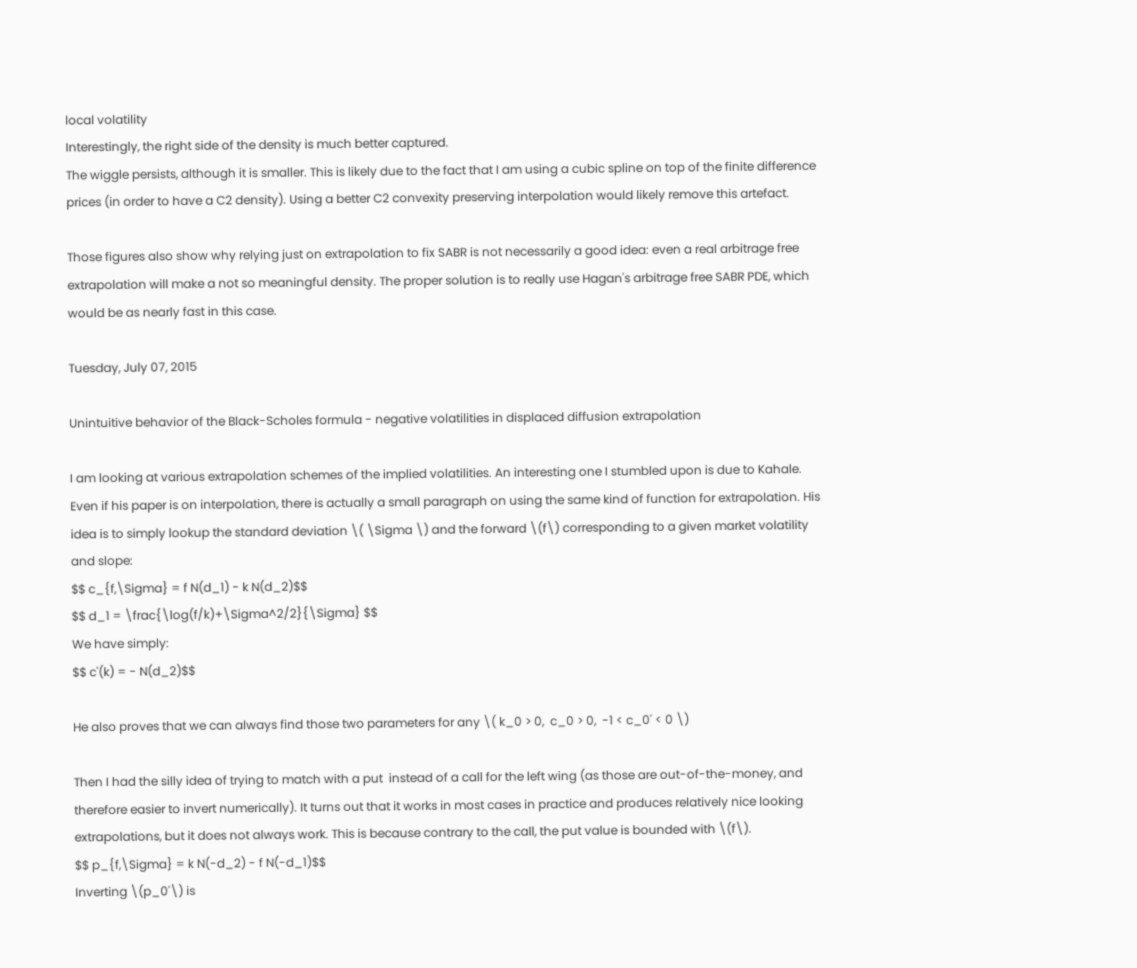local volatility
Interestingly, the right side of the density is much better captured.
The wiggle persists, although it is smaller. This is likely due to the fact that I am using a cubic spline on top of the finite difference prices (in order to have a C2 density). Using a better C2 convexity preserving interpolation would likely remove this artefact.

Those figures also show why relying just on extrapolation to fix SABR is not necessarily a good idea: even a real arbitrage free extrapolation will make a not so meaningful density. The proper solution is to really use Hagan's arbitrage free SABR PDE, which would be as nearly fast in this case.

Tuesday, July 07, 2015

Unintuitive behavior of the Black-Scholes formula - negative volatilities in displaced diffusion extrapolation

I am looking at various extrapolation schemes of the implied volatilities. An interesting one I stumbled upon is due to Kahale. Even if his paper is on interpolation, there is actually a small paragraph on using the same kind of function for extrapolation. His idea is to simply lookup the standard deviation \( \Sigma \) and the forward \(f\) corresponding to a given market volatility and slope:
$$ c_{f,\Sigma} = f N(d_1) - k N(d_2)$$
$$ d_1 = \frac{\log(f/k)+\Sigma^2/2}{\Sigma} $$
We have simply:
$$ c'(k) = - N(d_2)$$

He also proves that we can always find those two parameters for any \( k_0 > 0,  c_0 > 0,  -1 < c_0' < 0 \)

Then I had the silly idea of trying to match with a put  instead of a call for the left wing (as those are out-of-the-money, and therefore easier to invert numerically). It turns out that it works in most cases in practice and produces relatively nice looking extrapolations, but it does not always work. This is because contrary to the call, the put value is bounded with \(f\).
$$ p_{f,\Sigma} = k N(-d_2) - f N(-d_1)$$
Inverting \(p_0'\) is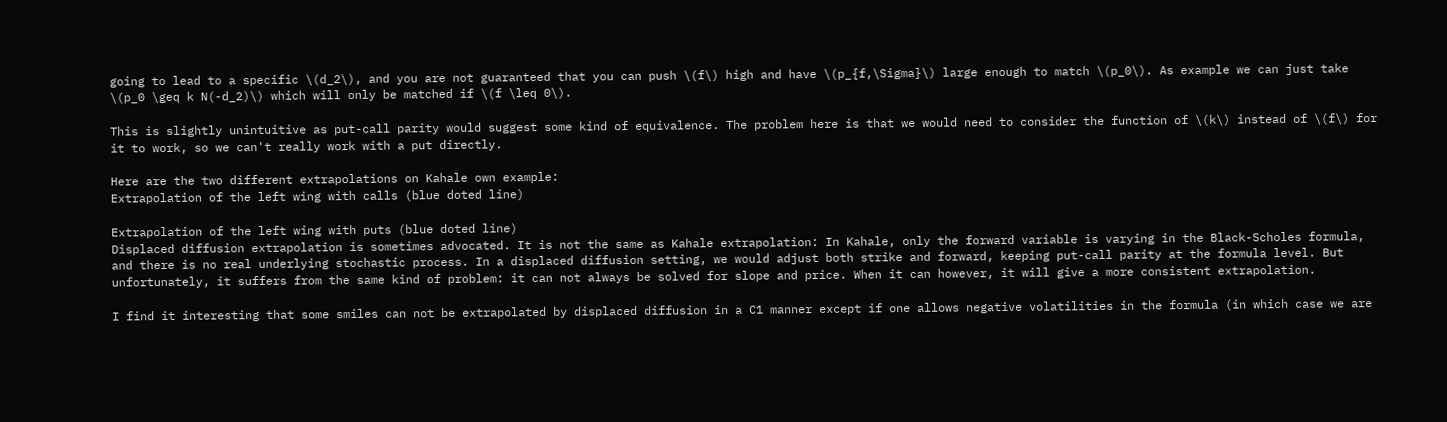going to lead to a specific \(d_2\), and you are not guaranteed that you can push \(f\) high and have \(p_{f,\Sigma}\) large enough to match \(p_0\). As example we can just take \(p_0 \geq k N(-d_2)\) which will only be matched if \(f \leq 0\).

This is slightly unintuitive as put-call parity would suggest some kind of equivalence. The problem here is that we would need to consider the function of \(k\) instead of \(f\) for it to work, so we can't really work with a put directly.

Here are the two different extrapolations on Kahale own example:
Extrapolation of the left wing with calls (blue doted line)

Extrapolation of the left wing with puts (blue doted line)
Displaced diffusion extrapolation is sometimes advocated. It is not the same as Kahale extrapolation: In Kahale, only the forward variable is varying in the Black-Scholes formula, and there is no real underlying stochastic process. In a displaced diffusion setting, we would adjust both strike and forward, keeping put-call parity at the formula level. But unfortunately, it suffers from the same kind of problem: it can not always be solved for slope and price. When it can however, it will give a more consistent extrapolation.

I find it interesting that some smiles can not be extrapolated by displaced diffusion in a C1 manner except if one allows negative volatilities in the formula (in which case we are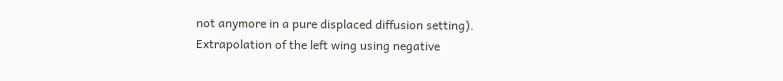not anymore in a pure displaced diffusion setting).
Extrapolation of the left wing using negative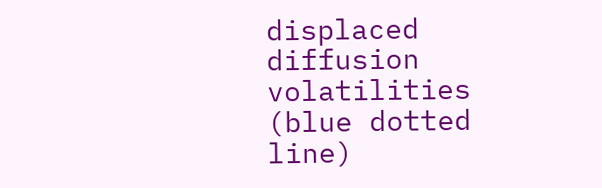displaced diffusion volatilities (blue dotted line)